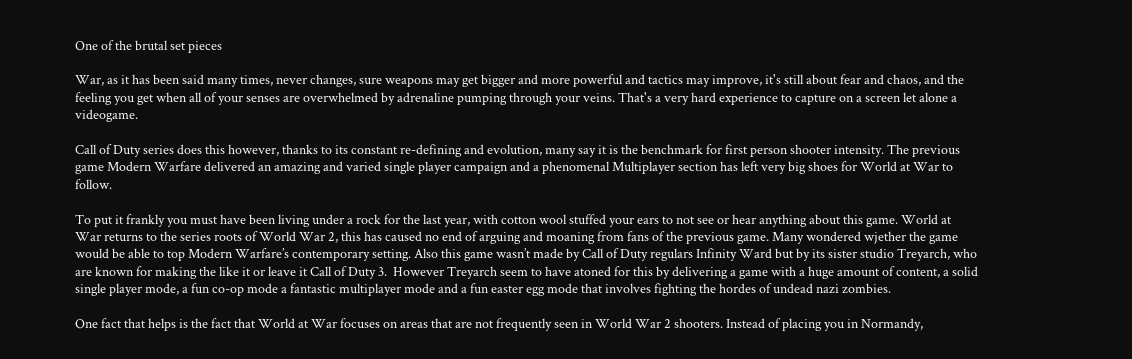One of the brutal set pieces

War, as it has been said many times, never changes, sure weapons may get bigger and more powerful and tactics may improve, it's still about fear and chaos, and the feeling you get when all of your senses are overwhelmed by adrenaline pumping through your veins. That's a very hard experience to capture on a screen let alone a videogame.

Call of Duty series does this however, thanks to its constant re-defining and evolution, many say it is the benchmark for first person shooter intensity. The previous game Modern Warfare delivered an amazing and varied single player campaign and a phenomenal Multiplayer section has left very big shoes for World at War to follow.

To put it frankly you must have been living under a rock for the last year, with cotton wool stuffed your ears to not see or hear anything about this game. World at War returns to the series roots of World War 2, this has caused no end of arguing and moaning from fans of the previous game. Many wondered wjether the game would be able to top Modern Warfare’s contemporary setting. Also this game wasn’t made by Call of Duty regulars Infinity Ward but by its sister studio Treyarch, who are known for making the like it or leave it Call of Duty 3.  However Treyarch seem to have atoned for this by delivering a game with a huge amount of content, a solid single player mode, a fun co-op mode a fantastic multiplayer mode and a fun easter egg mode that involves fighting the hordes of undead nazi zombies.

One fact that helps is the fact that World at War focuses on areas that are not frequently seen in World War 2 shooters. Instead of placing you in Normandy,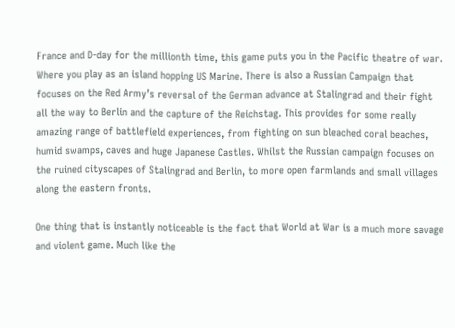France and D-day for the millionth time, this game puts you in the Pacific theatre of war. Where you play as an island hopping US Marine. There is also a Russian Campaign that focuses on the Red Army’s reversal of the German advance at Stalingrad and their fight all the way to Berlin and the capture of the Reichstag. This provides for some really amazing range of battlefield experiences, from fighting on sun bleached coral beaches, humid swamps, caves and huge Japanese Castles. Whilst the Russian campaign focuses on the ruined cityscapes of Stalingrad and Berlin, to more open farmlands and small villages along the eastern fronts.

One thing that is instantly noticeable is the fact that World at War is a much more savage and violent game. Much like the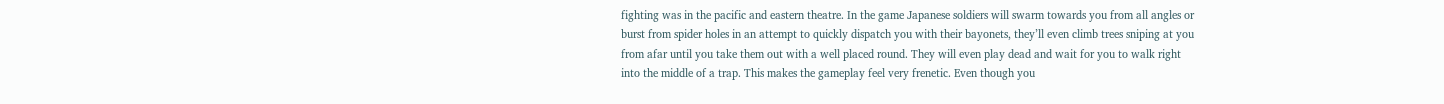fighting was in the pacific and eastern theatre. In the game Japanese soldiers will swarm towards you from all angles or burst from spider holes in an attempt to quickly dispatch you with their bayonets, they’ll even climb trees sniping at you from afar until you take them out with a well placed round. They will even play dead and wait for you to walk right into the middle of a trap. This makes the gameplay feel very frenetic. Even though you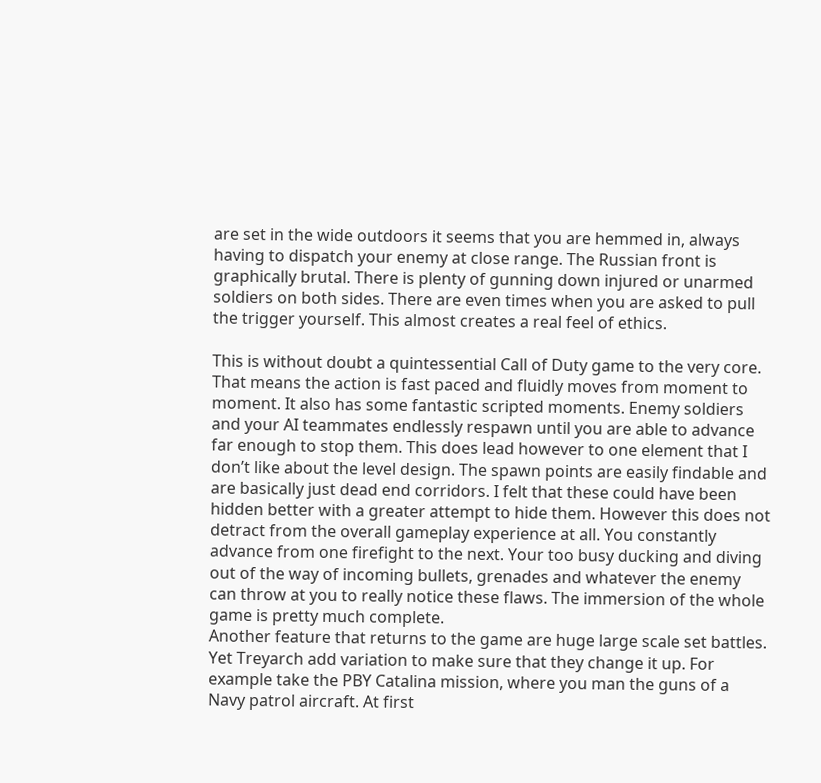are set in the wide outdoors it seems that you are hemmed in, always having to dispatch your enemy at close range. The Russian front is graphically brutal. There is plenty of gunning down injured or unarmed soldiers on both sides. There are even times when you are asked to pull the trigger yourself. This almost creates a real feel of ethics.

This is without doubt a quintessential Call of Duty game to the very core. That means the action is fast paced and fluidly moves from moment to moment. It also has some fantastic scripted moments. Enemy soldiers and your AI teammates endlessly respawn until you are able to advance far enough to stop them. This does lead however to one element that I don’t like about the level design. The spawn points are easily findable and are basically just dead end corridors. I felt that these could have been hidden better with a greater attempt to hide them. However this does not detract from the overall gameplay experience at all. You constantly advance from one firefight to the next. Your too busy ducking and diving out of the way of incoming bullets, grenades and whatever the enemy can throw at you to really notice these flaws. The immersion of the whole game is pretty much complete.
Another feature that returns to the game are huge large scale set battles. Yet Treyarch add variation to make sure that they change it up. For example take the PBY Catalina mission, where you man the guns of a Navy patrol aircraft. At first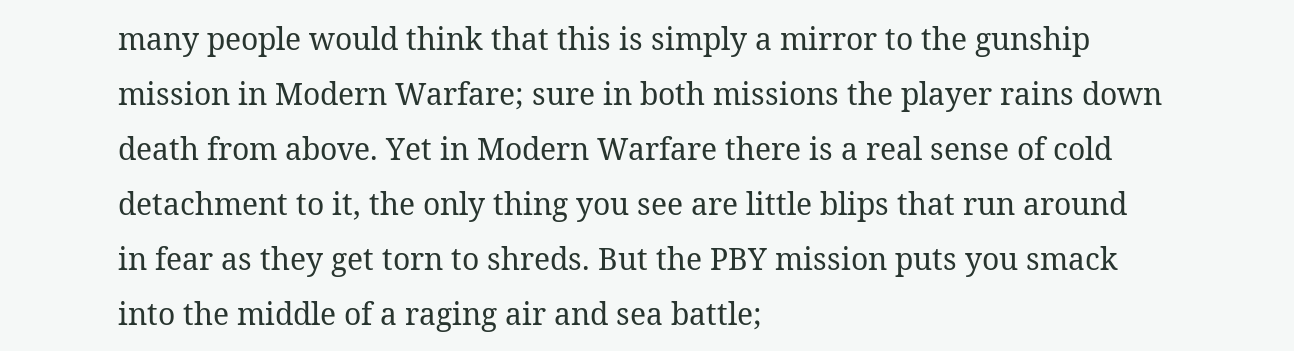many people would think that this is simply a mirror to the gunship mission in Modern Warfare; sure in both missions the player rains down death from above. Yet in Modern Warfare there is a real sense of cold detachment to it, the only thing you see are little blips that run around in fear as they get torn to shreds. But the PBY mission puts you smack into the middle of a raging air and sea battle;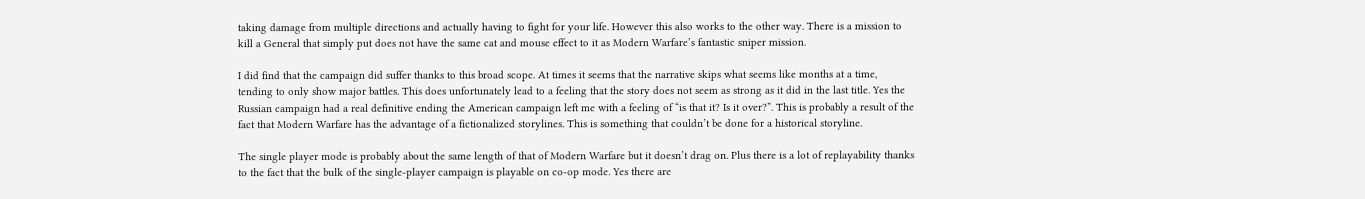taking damage from multiple directions and actually having to fight for your life. However this also works to the other way. There is a mission to kill a General that simply put does not have the same cat and mouse effect to it as Modern Warfare’s fantastic sniper mission.

I did find that the campaign did suffer thanks to this broad scope. At times it seems that the narrative skips what seems like months at a time, tending to only show major battles. This does unfortunately lead to a feeling that the story does not seem as strong as it did in the last title. Yes the Russian campaign had a real definitive ending the American campaign left me with a feeling of “is that it? Is it over?”. This is probably a result of the fact that Modern Warfare has the advantage of a fictionalized storylines. This is something that couldn’t be done for a historical storyline.

The single player mode is probably about the same length of that of Modern Warfare but it doesn’t drag on. Plus there is a lot of replayability thanks to the fact that the bulk of the single-player campaign is playable on co-op mode. Yes there are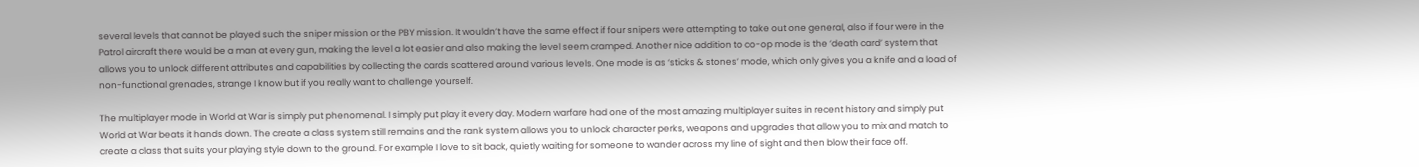several levels that cannot be played such the sniper mission or the PBY mission. It wouldn’t have the same effect if four snipers were attempting to take out one general, also if four were in the Patrol aircraft there would be a man at every gun, making the level a lot easier and also making the level seem cramped. Another nice addition to co-op mode is the ‘death card’ system that allows you to unlock different attributes and capabilities by collecting the cards scattered around various levels. One mode is as ‘sticks & stones’ mode, which only gives you a knife and a load of non-functional grenades, strange I know but if you really want to challenge yourself.

The multiplayer mode in World at War is simply put phenomenal. I simply put play it every day. Modern warfare had one of the most amazing multiplayer suites in recent history and simply put World at War beats it hands down. The create a class system still remains and the rank system allows you to unlock character perks, weapons and upgrades that allow you to mix and match to create a class that suits your playing style down to the ground. For example I love to sit back, quietly waiting for someone to wander across my line of sight and then blow their face off.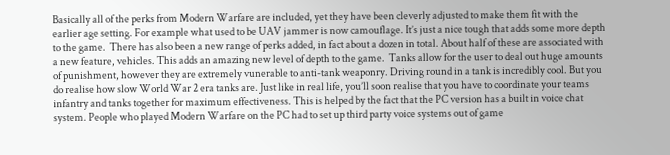Basically all of the perks from Modern Warfare are included, yet they have been cleverly adjusted to make them fit with the earlier age setting. For example what used to be UAV jammer is now camouflage. It’s just a nice tough that adds some more depth to the game.  There has also been a new range of perks added, in fact about a dozen in total. About half of these are associated with a new feature, vehicles. This adds an amazing new level of depth to the game.  Tanks allow for the user to deal out huge amounts of punishment, however they are extremely vunerable to anti-tank weaponry. Driving round in a tank is incredibly cool. But you do realise how slow World War 2 era tanks are. Just like in real life, you’ll soon realise that you have to coordinate your teams infantry and tanks together for maximum effectiveness. This is helped by the fact that the PC version has a built in voice chat system. People who played Modern Warfare on the PC had to set up third party voice systems out of game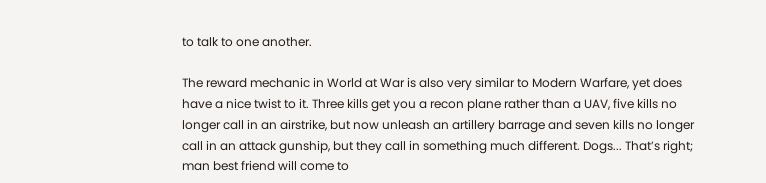to talk to one another.

The reward mechanic in World at War is also very similar to Modern Warfare, yet does have a nice twist to it. Three kills get you a recon plane rather than a UAV, five kills no longer call in an airstrike, but now unleash an artillery barrage and seven kills no longer call in an attack gunship, but they call in something much different. Dogs... That’s right; man best friend will come to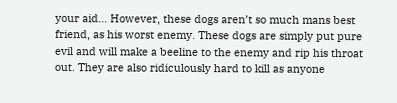your aid… However, these dogs aren’t so much mans best friend, as his worst enemy. These dogs are simply put pure evil and will make a beeline to the enemy and rip his throat out. They are also ridiculously hard to kill as anyone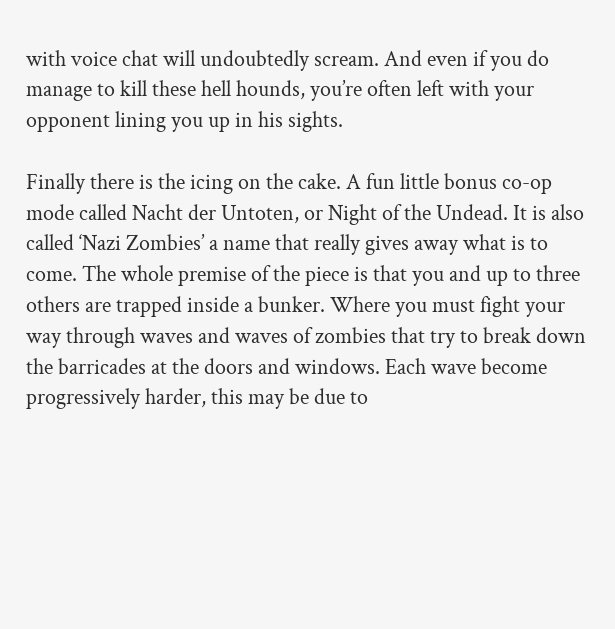with voice chat will undoubtedly scream. And even if you do manage to kill these hell hounds, you’re often left with your opponent lining you up in his sights.

Finally there is the icing on the cake. A fun little bonus co-op mode called Nacht der Untoten, or Night of the Undead. It is also called ‘Nazi Zombies’ a name that really gives away what is to come. The whole premise of the piece is that you and up to three others are trapped inside a bunker. Where you must fight your way through waves and waves of zombies that try to break down the barricades at the doors and windows. Each wave become progressively harder, this may be due to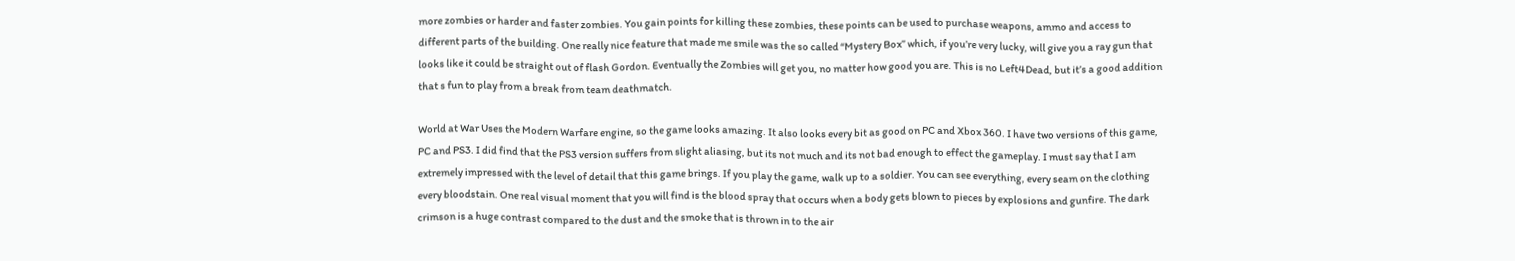more zombies or harder and faster zombies. You gain points for killing these zombies, these points can be used to purchase weapons, ammo and access to different parts of the building. One really nice feature that made me smile was the so called “Mystery Box” which, if you’re very lucky, will give you a ray gun that looks like it could be straight out of flash Gordon. Eventually the Zombies will get you, no matter how good you are. This is no Left4Dead, but it’s a good addition that s fun to play from a break from team deathmatch.

World at War Uses the Modern Warfare engine, so the game looks amazing. It also looks every bit as good on PC and Xbox 360. I have two versions of this game, PC and PS3. I did find that the PS3 version suffers from slight aliasing, but its not much and its not bad enough to effect the gameplay. I must say that I am extremely impressed with the level of detail that this game brings. If you play the game, walk up to a soldier. You can see everything, every seam on the clothing every bloodstain. One real visual moment that you will find is the blood spray that occurs when a body gets blown to pieces by explosions and gunfire. The dark crimson is a huge contrast compared to the dust and the smoke that is thrown in to the air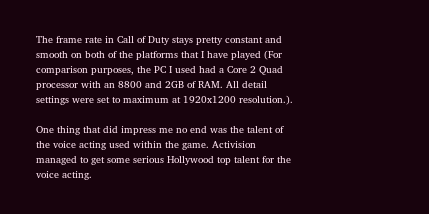The frame rate in Call of Duty stays pretty constant and smooth on both of the platforms that I have played (For comparison purposes, the PC I used had a Core 2 Quad processor with an 8800 and 2GB of RAM. All detail settings were set to maximum at 1920x1200 resolution.).

One thing that did impress me no end was the talent of the voice acting used within the game. Activision managed to get some serious Hollywood top talent for the voice acting.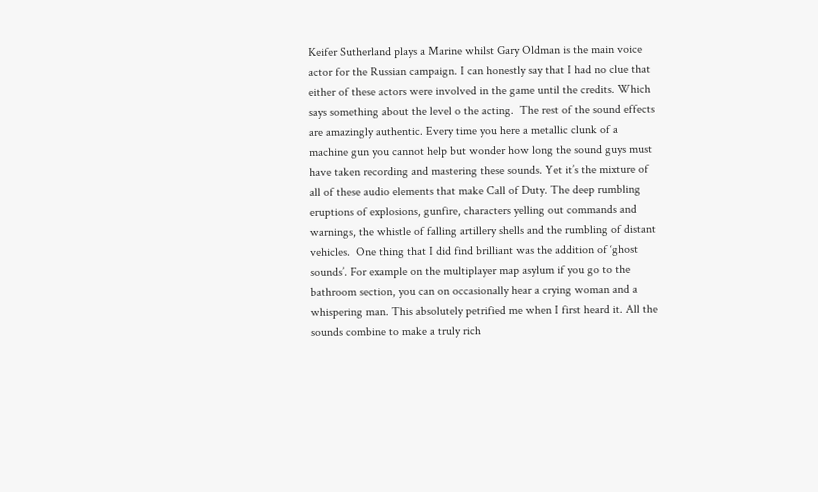Keifer Sutherland plays a Marine whilst Gary Oldman is the main voice actor for the Russian campaign. I can honestly say that I had no clue that either of these actors were involved in the game until the credits. Which says something about the level o the acting.  The rest of the sound effects are amazingly authentic. Every time you here a metallic clunk of a machine gun you cannot help but wonder how long the sound guys must have taken recording and mastering these sounds. Yet it’s the mixture of all of these audio elements that make Call of Duty. The deep rumbling eruptions of explosions, gunfire, characters yelling out commands and warnings, the whistle of falling artillery shells and the rumbling of distant vehicles.  One thing that I did find brilliant was the addition of ‘ghost sounds’. For example on the multiplayer map asylum if you go to the bathroom section, you can on occasionally hear a crying woman and a whispering man. This absolutely petrified me when I first heard it. All the sounds combine to make a truly rich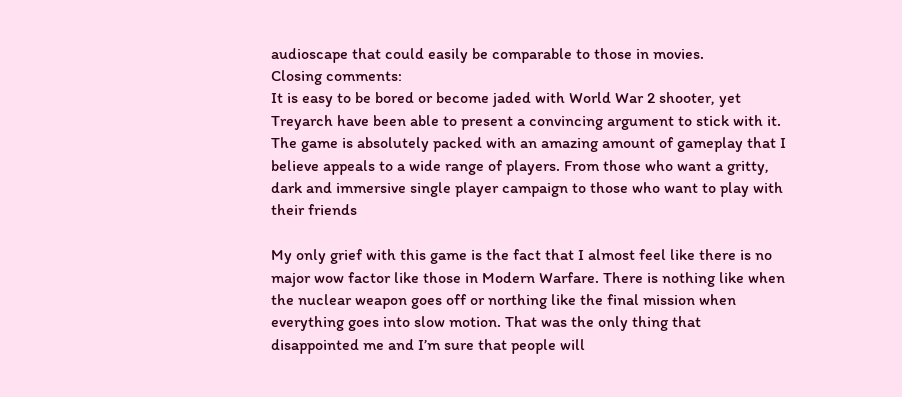audioscape that could easily be comparable to those in movies.
Closing comments:
It is easy to be bored or become jaded with World War 2 shooter, yet Treyarch have been able to present a convincing argument to stick with it.  The game is absolutely packed with an amazing amount of gameplay that I believe appeals to a wide range of players. From those who want a gritty, dark and immersive single player campaign to those who want to play with their friends

My only grief with this game is the fact that I almost feel like there is no major wow factor like those in Modern Warfare. There is nothing like when the nuclear weapon goes off or northing like the final mission when everything goes into slow motion. That was the only thing that disappointed me and I’m sure that people will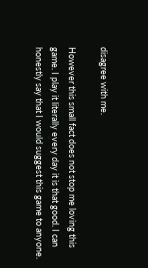disagree with me.

However this small fact does not stop me loving this game. I play it literally every day it is that good. I can honestly say that I would suggest this game to anyone.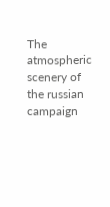The atmospheric scenery of the russian campaign